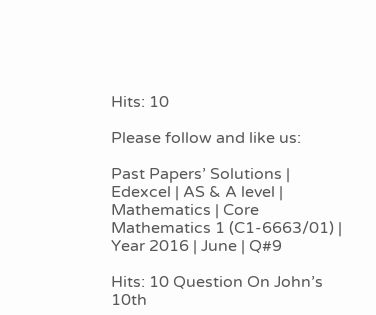Hits: 10

Please follow and like us:

Past Papers’ Solutions | Edexcel | AS & A level | Mathematics | Core Mathematics 1 (C1-6663/01) | Year 2016 | June | Q#9

Hits: 10 Question On John’s 10th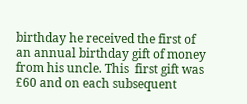birthday he received the first of an annual birthday gift of money from his uncle. This  first gift was £60 and on each subsequent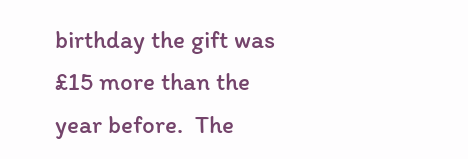birthday the gift was £15 more than the year before.  The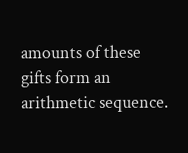amounts of these gifts form an arithmetic sequence.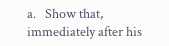a.   Show that, immediately after his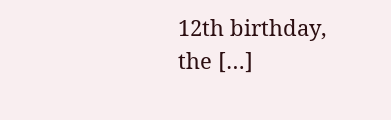12th birthday, the […]